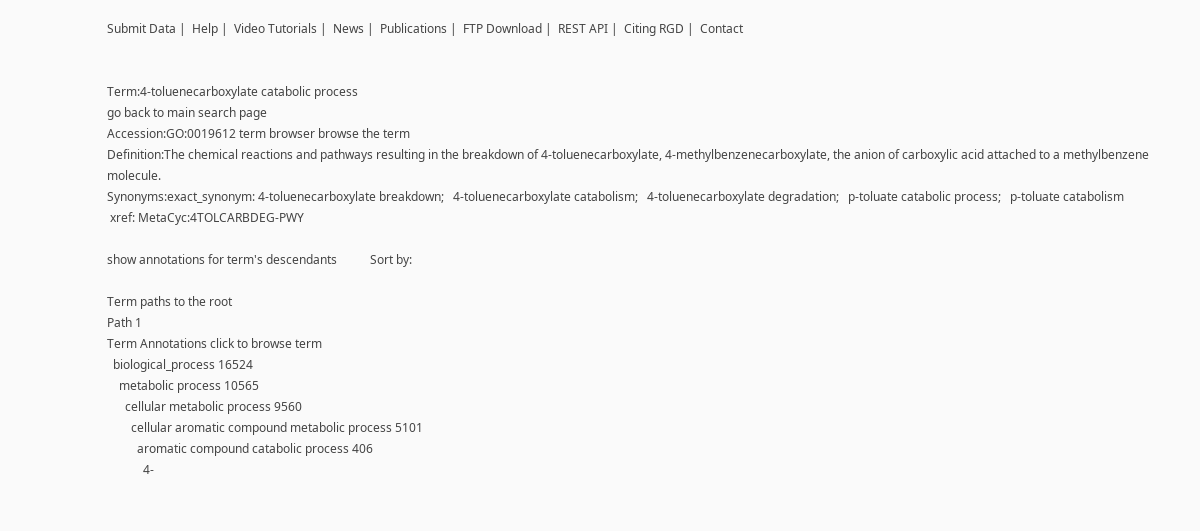Submit Data |  Help |  Video Tutorials |  News |  Publications |  FTP Download |  REST API |  Citing RGD |  Contact


Term:4-toluenecarboxylate catabolic process
go back to main search page
Accession:GO:0019612 term browser browse the term
Definition:The chemical reactions and pathways resulting in the breakdown of 4-toluenecarboxylate, 4-methylbenzenecarboxylate, the anion of carboxylic acid attached to a methylbenzene molecule.
Synonyms:exact_synonym: 4-toluenecarboxylate breakdown;   4-toluenecarboxylate catabolism;   4-toluenecarboxylate degradation;   p-toluate catabolic process;   p-toluate catabolism
 xref: MetaCyc:4TOLCARBDEG-PWY

show annotations for term's descendants           Sort by:

Term paths to the root
Path 1
Term Annotations click to browse term
  biological_process 16524
    metabolic process 10565
      cellular metabolic process 9560
        cellular aromatic compound metabolic process 5101
          aromatic compound catabolic process 406
            4-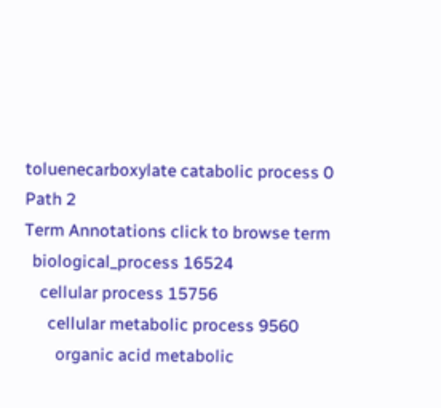toluenecarboxylate catabolic process 0
Path 2
Term Annotations click to browse term
  biological_process 16524
    cellular process 15756
      cellular metabolic process 9560
        organic acid metabolic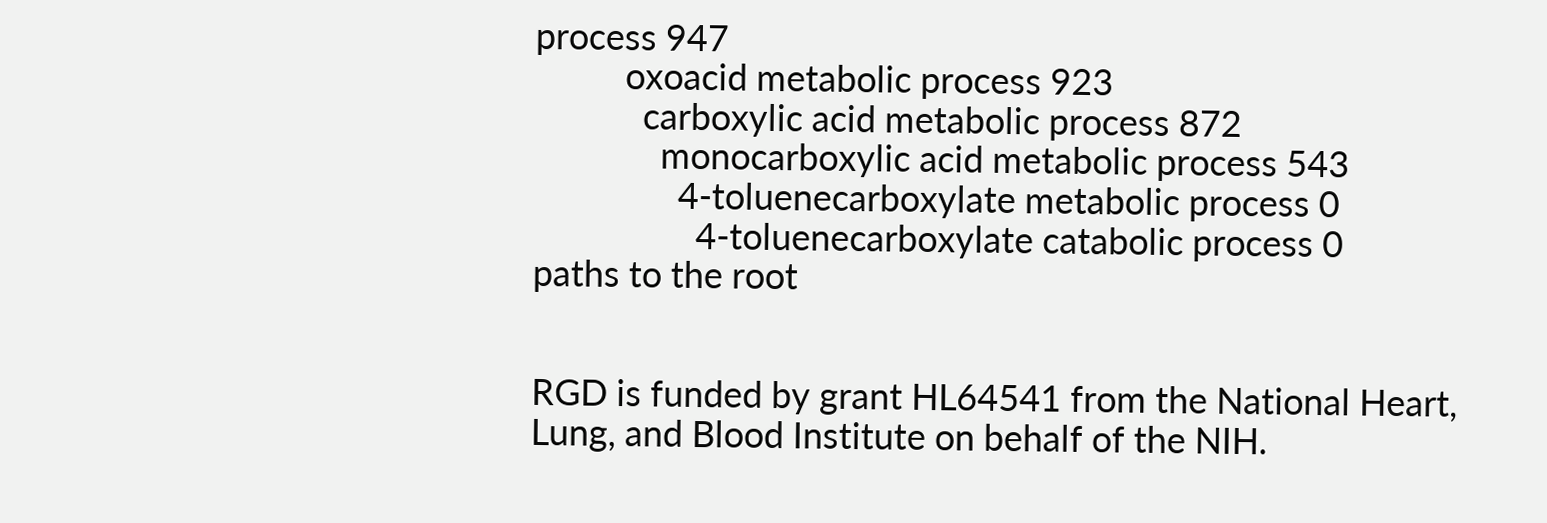process 947
          oxoacid metabolic process 923
            carboxylic acid metabolic process 872
              monocarboxylic acid metabolic process 543
                4-toluenecarboxylate metabolic process 0
                  4-toluenecarboxylate catabolic process 0
paths to the root


RGD is funded by grant HL64541 from the National Heart, Lung, and Blood Institute on behalf of the NIH.